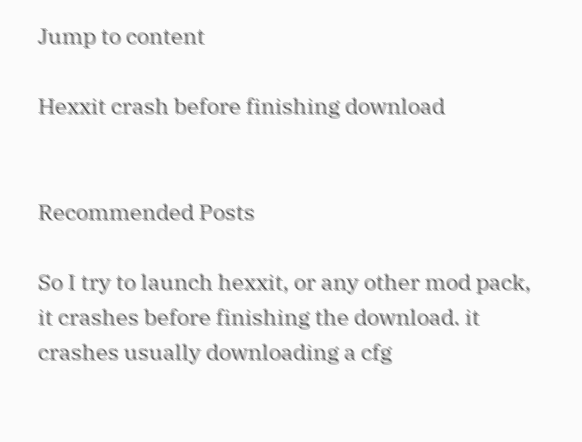Jump to content

Hexxit crash before finishing download


Recommended Posts

So I try to launch hexxit, or any other mod pack, it crashes before finishing the download. it crashes usually downloading a cfg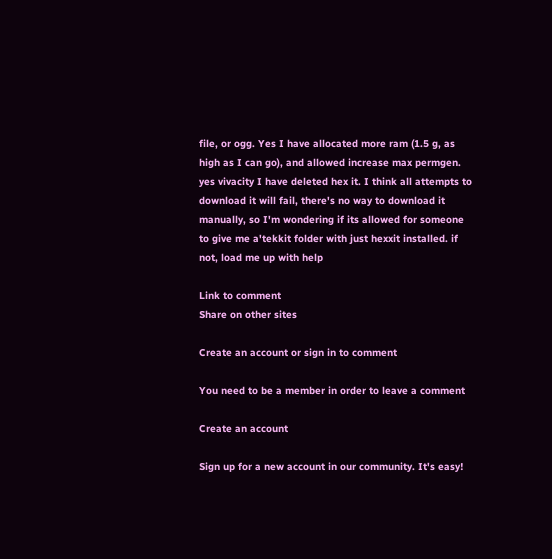file, or ogg. Yes I have allocated more ram (1.5 g, as high as I can go), and allowed increase max permgen. yes vivacity I have deleted hex it. I think all attempts to download it will fail, there's no way to download it manually, so I'm wondering if its allowed for someone to give me a'tekkit folder with just hexxit installed. if not, load me up with help

Link to comment
Share on other sites

Create an account or sign in to comment

You need to be a member in order to leave a comment

Create an account

Sign up for a new account in our community. It's easy!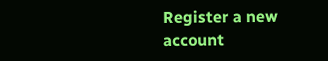Register a new account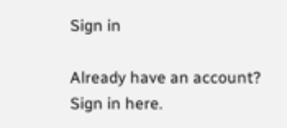Sign in

Already have an account? Sign in here.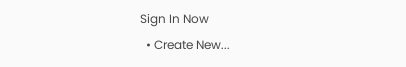Sign In Now
  • Create New...